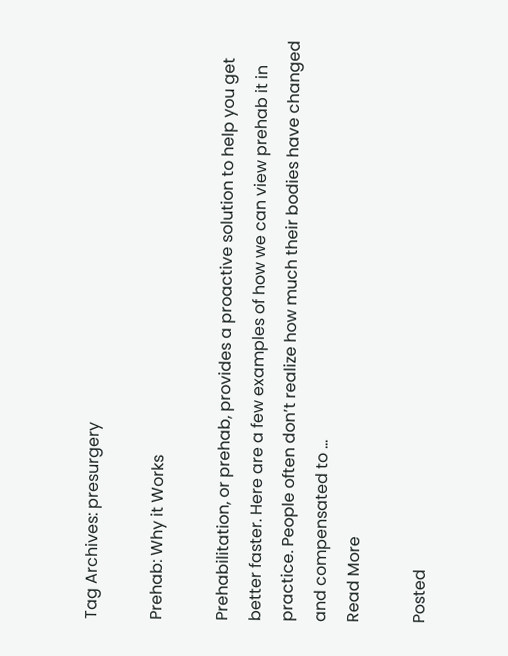Tag Archives: presurgery

Prehab: Why it Works

Prehabilitation, or prehab, provides a proactive solution to help you get better faster. Here are a few examples of how we can view prehab it in practice. People often don’t realize how much their bodies have changed and compensated to …
Read More

Posted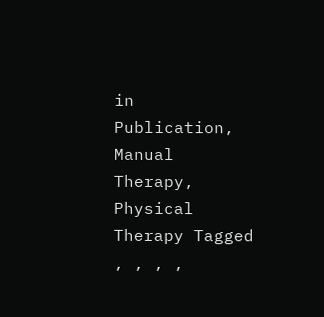in Publication, Manual Therapy, Physical Therapy Tagged , , , ,